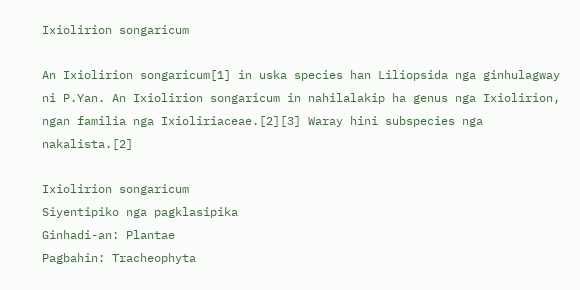Ixiolirion songaricum

An Ixiolirion songaricum[1] in uska species han Liliopsida nga ginhulagway ni P.Yan. An Ixiolirion songaricum in nahilalakip ha genus nga Ixiolirion, ngan familia nga Ixioliriaceae.[2][3] Waray hini subspecies nga nakalista.[2]

Ixiolirion songaricum
Siyentipiko nga pagklasipika
Ginhadi-an: Plantae
Pagbahin: Tracheophyta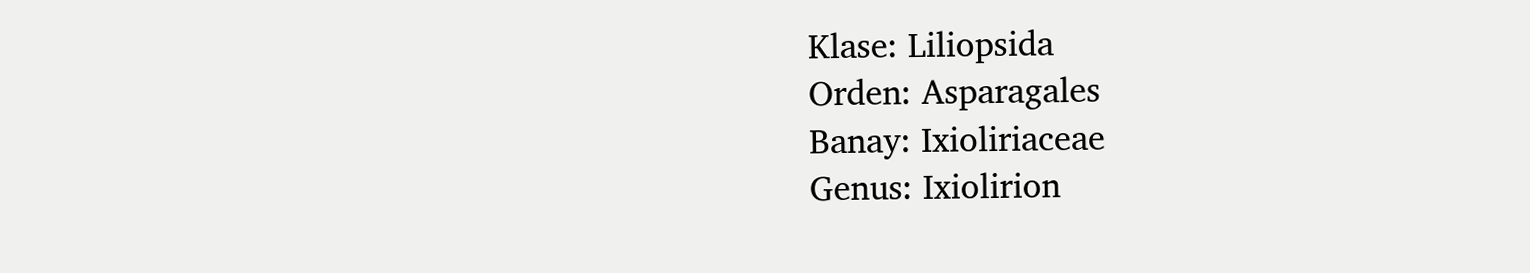Klase: Liliopsida
Orden: Asparagales
Banay: Ixioliriaceae
Genus: Ixiolirion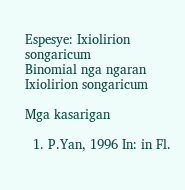Espesye: Ixiolirion songaricum
Binomial nga ngaran
Ixiolirion songaricum

Mga kasarigan

  1. P.Yan, 1996 In: in Fl.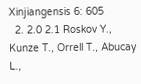Xinjiangensis 6: 605
  2. 2.0 2.1 Roskov Y., Kunze T., Orrell T., Abucay L.,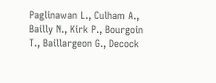Paglinawan L., Culham A., Bailly N., Kirk P., Bourgoin T., Baillargeon G., Decock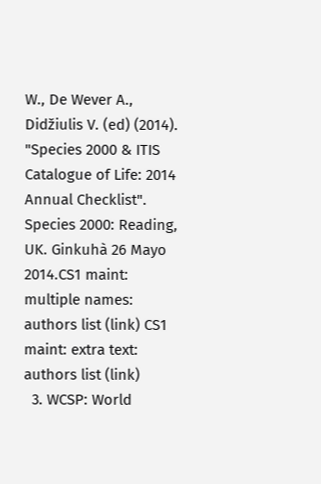W., De Wever A., Didžiulis V. (ed) (2014). "Species 2000 & ITIS Catalogue of Life: 2014 Annual Checklist". Species 2000: Reading, UK. Ginkuhà 26 Mayo 2014.CS1 maint: multiple names: authors list (link) CS1 maint: extra text: authors list (link)
  3. WCSP: World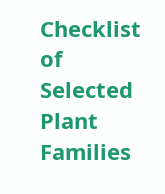Checklist of Selected Plant Families